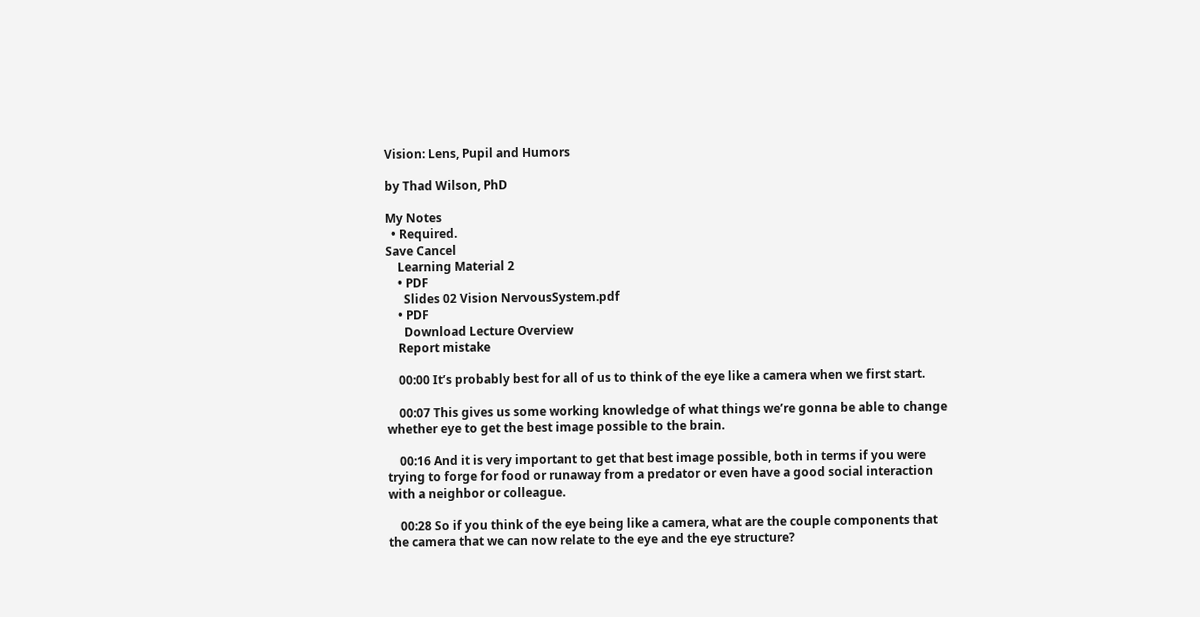Vision: Lens, Pupil and Humors

by Thad Wilson, PhD

My Notes
  • Required.
Save Cancel
    Learning Material 2
    • PDF
      Slides 02 Vision NervousSystem.pdf
    • PDF
      Download Lecture Overview
    Report mistake

    00:00 It’s probably best for all of us to think of the eye like a camera when we first start.

    00:07 This gives us some working knowledge of what things we’re gonna be able to change whether eye to get the best image possible to the brain.

    00:16 And it is very important to get that best image possible, both in terms if you were trying to forge for food or runaway from a predator or even have a good social interaction with a neighbor or colleague.

    00:28 So if you think of the eye being like a camera, what are the couple components that the camera that we can now relate to the eye and the eye structure?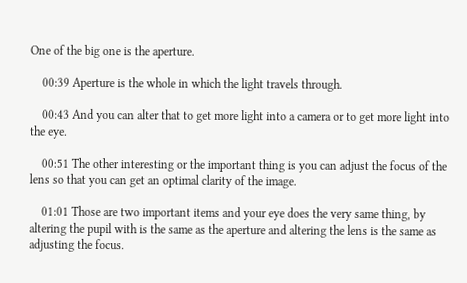One of the big one is the aperture.

    00:39 Aperture is the whole in which the light travels through.

    00:43 And you can alter that to get more light into a camera or to get more light into the eye.

    00:51 The other interesting or the important thing is you can adjust the focus of the lens so that you can get an optimal clarity of the image.

    01:01 Those are two important items and your eye does the very same thing, by altering the pupil with is the same as the aperture and altering the lens is the same as adjusting the focus.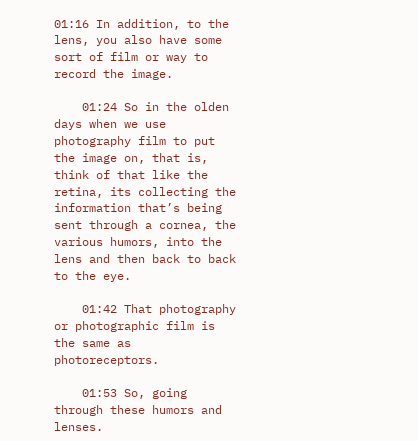01:16 In addition, to the lens, you also have some sort of film or way to record the image.

    01:24 So in the olden days when we use photography film to put the image on, that is, think of that like the retina, its collecting the information that’s being sent through a cornea, the various humors, into the lens and then back to back to the eye.

    01:42 That photography or photographic film is the same as photoreceptors.

    01:53 So, going through these humors and lenses.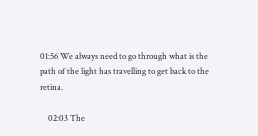01:56 We always need to go through what is the path of the light has travelling to get back to the retina.

    02:03 The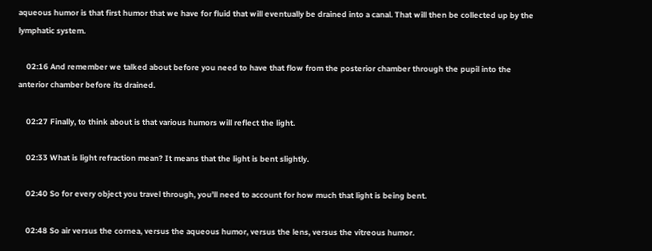aqueous humor is that first humor that we have for fluid that will eventually be drained into a canal. That will then be collected up by the lymphatic system.

    02:16 And remember we talked about before you need to have that flow from the posterior chamber through the pupil into the anterior chamber before its drained.

    02:27 Finally, to think about is that various humors will reflect the light.

    02:33 What is light refraction mean? It means that the light is bent slightly.

    02:40 So for every object you travel through, you’ll need to account for how much that light is being bent.

    02:48 So air versus the cornea, versus the aqueous humor, versus the lens, versus the vitreous humor.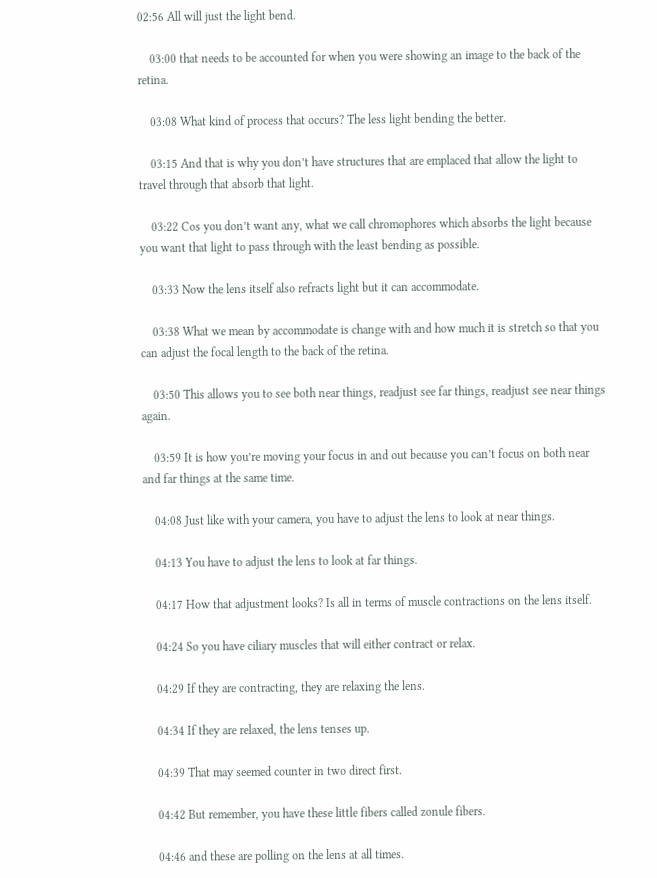02:56 All will just the light bend.

    03:00 that needs to be accounted for when you were showing an image to the back of the retina.

    03:08 What kind of process that occurs? The less light bending the better.

    03:15 And that is why you don’t have structures that are emplaced that allow the light to travel through that absorb that light.

    03:22 Cos you don’t want any, what we call chromophores which absorbs the light because you want that light to pass through with the least bending as possible.

    03:33 Now the lens itself also refracts light but it can accommodate.

    03:38 What we mean by accommodate is change with and how much it is stretch so that you can adjust the focal length to the back of the retina.

    03:50 This allows you to see both near things, readjust see far things, readjust see near things again.

    03:59 It is how you’re moving your focus in and out because you can’t focus on both near and far things at the same time.

    04:08 Just like with your camera, you have to adjust the lens to look at near things.

    04:13 You have to adjust the lens to look at far things.

    04:17 How that adjustment looks? Is all in terms of muscle contractions on the lens itself.

    04:24 So you have ciliary muscles that will either contract or relax.

    04:29 If they are contracting, they are relaxing the lens.

    04:34 If they are relaxed, the lens tenses up.

    04:39 That may seemed counter in two direct first.

    04:42 But remember, you have these little fibers called zonule fibers.

    04:46 and these are polling on the lens at all times.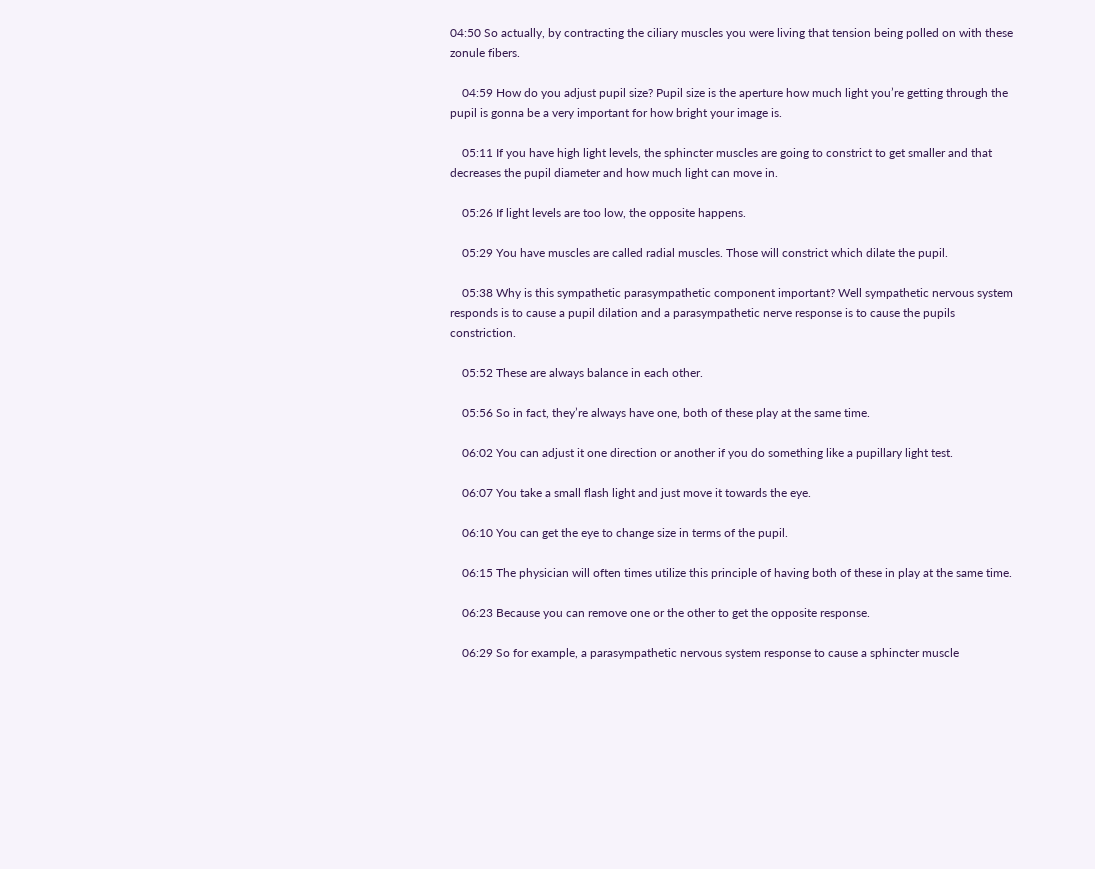04:50 So actually, by contracting the ciliary muscles you were living that tension being polled on with these zonule fibers.

    04:59 How do you adjust pupil size? Pupil size is the aperture how much light you’re getting through the pupil is gonna be a very important for how bright your image is.

    05:11 If you have high light levels, the sphincter muscles are going to constrict to get smaller and that decreases the pupil diameter and how much light can move in.

    05:26 If light levels are too low, the opposite happens.

    05:29 You have muscles are called radial muscles. Those will constrict which dilate the pupil.

    05:38 Why is this sympathetic parasympathetic component important? Well sympathetic nervous system responds is to cause a pupil dilation and a parasympathetic nerve response is to cause the pupils constriction.

    05:52 These are always balance in each other.

    05:56 So in fact, they’re always have one, both of these play at the same time.

    06:02 You can adjust it one direction or another if you do something like a pupillary light test.

    06:07 You take a small flash light and just move it towards the eye.

    06:10 You can get the eye to change size in terms of the pupil.

    06:15 The physician will often times utilize this principle of having both of these in play at the same time.

    06:23 Because you can remove one or the other to get the opposite response.

    06:29 So for example, a parasympathetic nervous system response to cause a sphincter muscle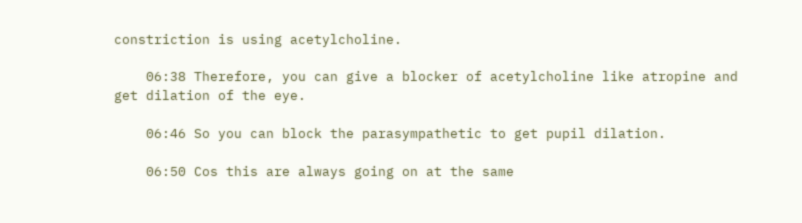constriction is using acetylcholine.

    06:38 Therefore, you can give a blocker of acetylcholine like atropine and get dilation of the eye.

    06:46 So you can block the parasympathetic to get pupil dilation.

    06:50 Cos this are always going on at the same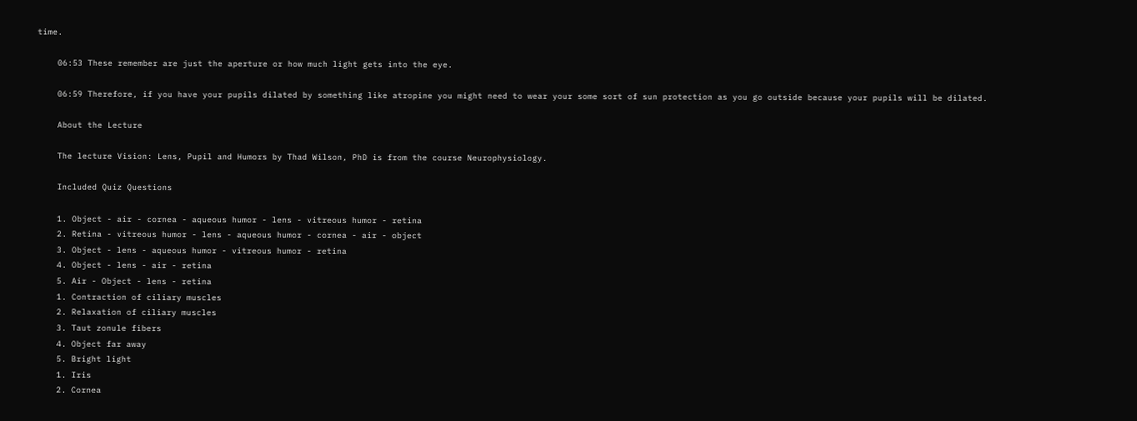time.

    06:53 These remember are just the aperture or how much light gets into the eye.

    06:59 Therefore, if you have your pupils dilated by something like atropine you might need to wear your some sort of sun protection as you go outside because your pupils will be dilated.

    About the Lecture

    The lecture Vision: Lens, Pupil and Humors by Thad Wilson, PhD is from the course Neurophysiology.

    Included Quiz Questions

    1. Object - air - cornea - aqueous humor - lens - vitreous humor - retina
    2. Retina - vitreous humor - lens - aqueous humor - cornea - air - object
    3. Object - lens - aqueous humor - vitreous humor - retina
    4. Object - lens - air - retina
    5. Air - Object - lens - retina
    1. Contraction of ciliary muscles
    2. Relaxation of ciliary muscles
    3. Taut zonule fibers
    4. Object far away
    5. Bright light
    1. Iris
    2. Cornea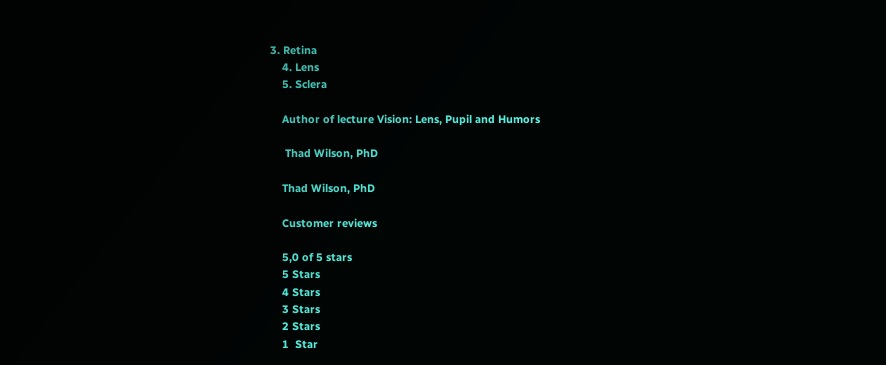3. Retina
    4. Lens
    5. Sclera

    Author of lecture Vision: Lens, Pupil and Humors

     Thad Wilson, PhD

    Thad Wilson, PhD

    Customer reviews

    5,0 of 5 stars
    5 Stars
    4 Stars
    3 Stars
    2 Stars
    1  Star